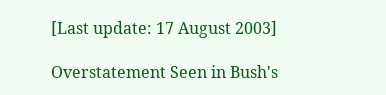[Last update: 17 August 2003]

Overstatement Seen in Bush's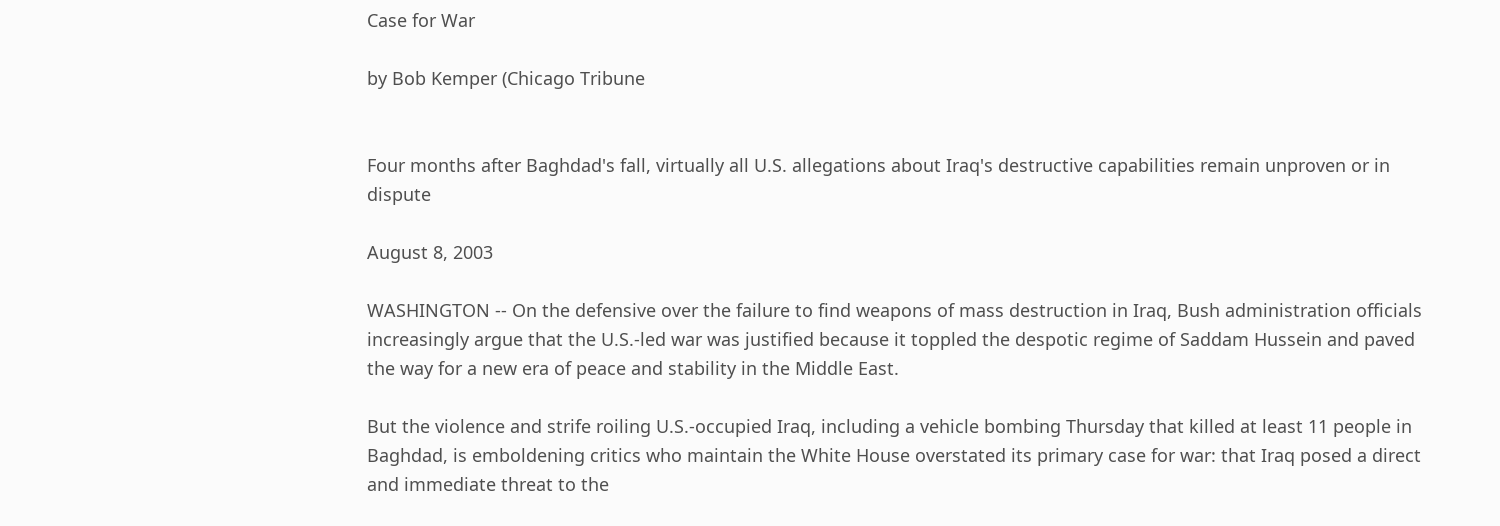Case for War

by Bob Kemper (Chicago Tribune


Four months after Baghdad's fall, virtually all U.S. allegations about Iraq's destructive capabilities remain unproven or in dispute

August 8, 2003

WASHINGTON -- On the defensive over the failure to find weapons of mass destruction in Iraq, Bush administration officials increasingly argue that the U.S.-led war was justified because it toppled the despotic regime of Saddam Hussein and paved the way for a new era of peace and stability in the Middle East.

But the violence and strife roiling U.S.-occupied Iraq, including a vehicle bombing Thursday that killed at least 11 people in Baghdad, is emboldening critics who maintain the White House overstated its primary case for war: that Iraq posed a direct and immediate threat to the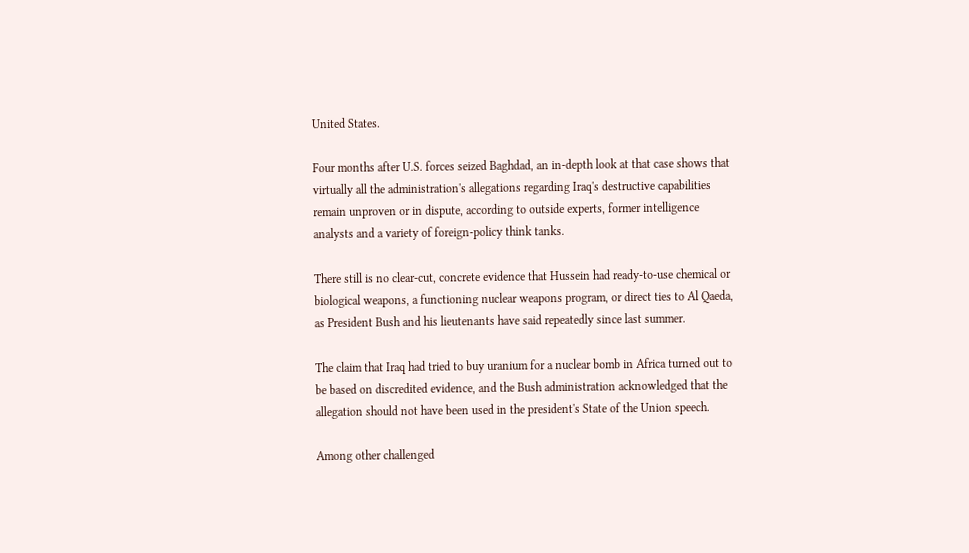United States.

Four months after U.S. forces seized Baghdad, an in-depth look at that case shows that virtually all the administration's allegations regarding Iraq's destructive capabilities remain unproven or in dispute, according to outside experts, former intelligence analysts and a variety of foreign-policy think tanks.

There still is no clear-cut, concrete evidence that Hussein had ready-to-use chemical or biological weapons, a functioning nuclear weapons program, or direct ties to Al Qaeda, as President Bush and his lieutenants have said repeatedly since last summer.

The claim that Iraq had tried to buy uranium for a nuclear bomb in Africa turned out to be based on discredited evidence, and the Bush administration acknowledged that the allegation should not have been used in the president's State of the Union speech.

Among other challenged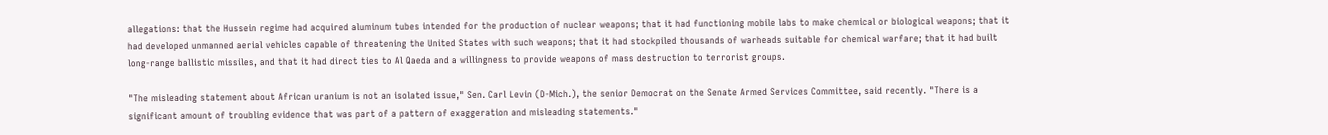allegations: that the Hussein regime had acquired aluminum tubes intended for the production of nuclear weapons; that it had functioning mobile labs to make chemical or biological weapons; that it had developed unmanned aerial vehicles capable of threatening the United States with such weapons; that it had stockpiled thousands of warheads suitable for chemical warfare; that it had built long-range ballistic missiles, and that it had direct ties to Al Qaeda and a willingness to provide weapons of mass destruction to terrorist groups.

"The misleading statement about African uranium is not an isolated issue," Sen. Carl Levin (D-Mich.), the senior Democrat on the Senate Armed Services Committee, said recently. "There is a significant amount of troubling evidence that was part of a pattern of exaggeration and misleading statements."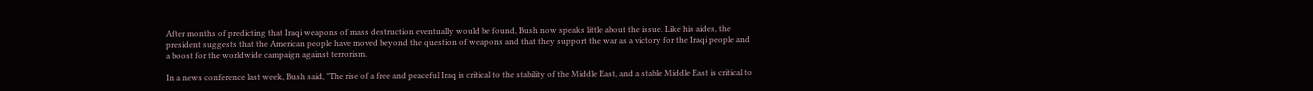After months of predicting that Iraqi weapons of mass destruction eventually would be found, Bush now speaks little about the issue. Like his aides, the president suggests that the American people have moved beyond the question of weapons and that they support the war as a victory for the Iraqi people and a boost for the worldwide campaign against terrorism.

In a news conference last week, Bush said, "The rise of a free and peaceful Iraq is critical to the stability of the Middle East, and a stable Middle East is critical to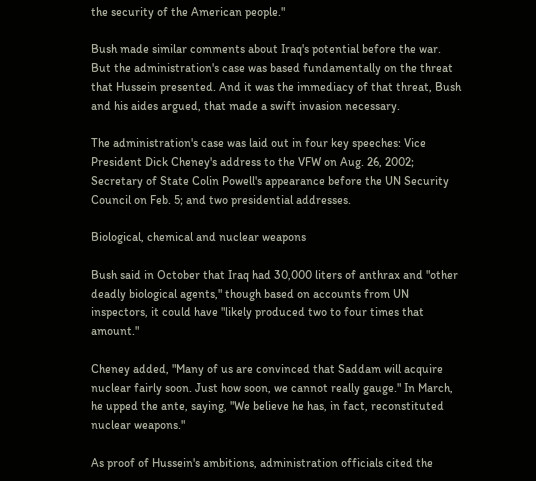the security of the American people."

Bush made similar comments about Iraq's potential before the war. But the administration's case was based fundamentally on the threat that Hussein presented. And it was the immediacy of that threat, Bush and his aides argued, that made a swift invasion necessary.

The administration's case was laid out in four key speeches: Vice President Dick Cheney's address to the VFW on Aug. 26, 2002; Secretary of State Colin Powell's appearance before the UN Security Council on Feb. 5; and two presidential addresses.

Biological, chemical and nuclear weapons

Bush said in October that Iraq had 30,000 liters of anthrax and "other deadly biological agents," though based on accounts from UN inspectors, it could have "likely produced two to four times that amount."

Cheney added, "Many of us are convinced that Saddam will acquire nuclear fairly soon. Just how soon, we cannot really gauge." In March, he upped the ante, saying, "We believe he has, in fact, reconstituted nuclear weapons."

As proof of Hussein's ambitions, administration officials cited the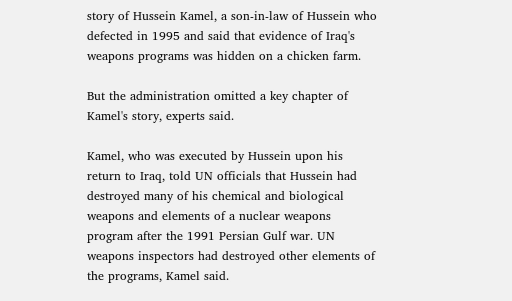story of Hussein Kamel, a son-in-law of Hussein who defected in 1995 and said that evidence of Iraq's weapons programs was hidden on a chicken farm.

But the administration omitted a key chapter of Kamel's story, experts said.

Kamel, who was executed by Hussein upon his return to Iraq, told UN officials that Hussein had destroyed many of his chemical and biological weapons and elements of a nuclear weapons program after the 1991 Persian Gulf war. UN weapons inspectors had destroyed other elements of the programs, Kamel said.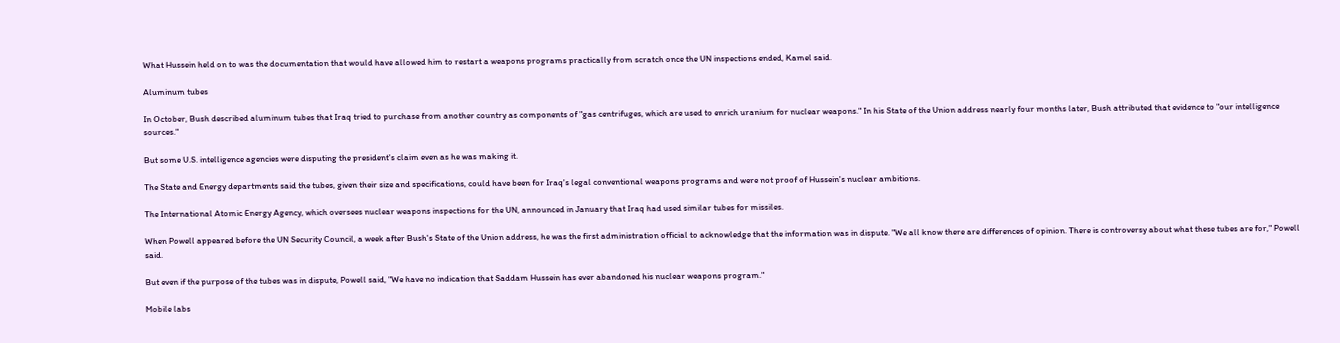What Hussein held on to was the documentation that would have allowed him to restart a weapons programs practically from scratch once the UN inspections ended, Kamel said.

Aluminum tubes

In October, Bush described aluminum tubes that Iraq tried to purchase from another country as components of "gas centrifuges, which are used to enrich uranium for nuclear weapons." In his State of the Union address nearly four months later, Bush attributed that evidence to "our intelligence sources."

But some U.S. intelligence agencies were disputing the president's claim even as he was making it.

The State and Energy departments said the tubes, given their size and specifications, could have been for Iraq's legal conventional weapons programs and were not proof of Hussein's nuclear ambitions.

The International Atomic Energy Agency, which oversees nuclear weapons inspections for the UN, announced in January that Iraq had used similar tubes for missiles.

When Powell appeared before the UN Security Council, a week after Bush's State of the Union address, he was the first administration official to acknowledge that the information was in dispute. "We all know there are differences of opinion. There is controversy about what these tubes are for," Powell said.

But even if the purpose of the tubes was in dispute, Powell said, "We have no indication that Saddam Hussein has ever abandoned his nuclear weapons program."

Mobile labs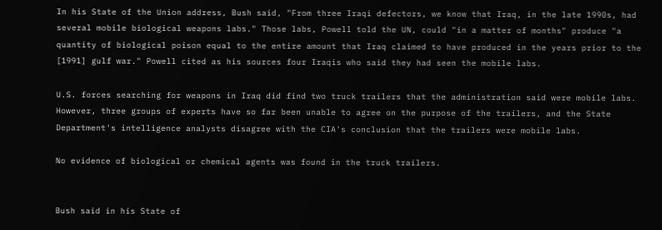In his State of the Union address, Bush said, "From three Iraqi defectors, we know that Iraq, in the late 1990s, had several mobile biological weapons labs." Those labs, Powell told the UN, could "in a matter of months" produce "a quantity of biological poison equal to the entire amount that Iraq claimed to have produced in the years prior to the [1991] gulf war." Powell cited as his sources four Iraqis who said they had seen the mobile labs.

U.S. forces searching for weapons in Iraq did find two truck trailers that the administration said were mobile labs. However, three groups of experts have so far been unable to agree on the purpose of the trailers, and the State Department's intelligence analysts disagree with the CIA's conclusion that the trailers were mobile labs.

No evidence of biological or chemical agents was found in the truck trailers.


Bush said in his State of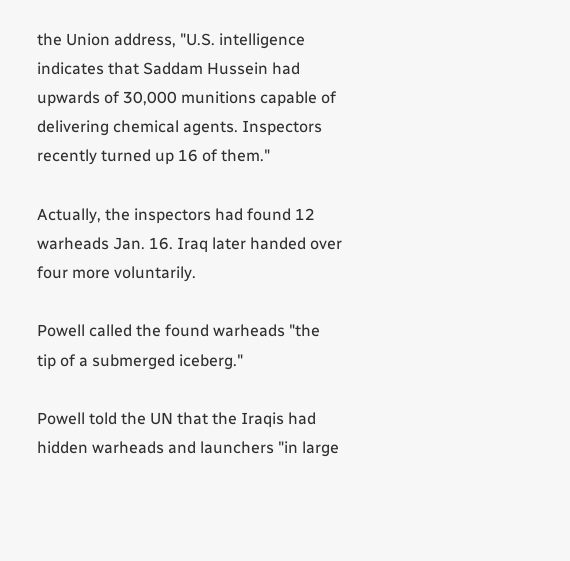the Union address, "U.S. intelligence indicates that Saddam Hussein had upwards of 30,000 munitions capable of delivering chemical agents. Inspectors recently turned up 16 of them."

Actually, the inspectors had found 12 warheads Jan. 16. Iraq later handed over four more voluntarily.

Powell called the found warheads "the tip of a submerged iceberg."

Powell told the UN that the Iraqis had hidden warheads and launchers "in large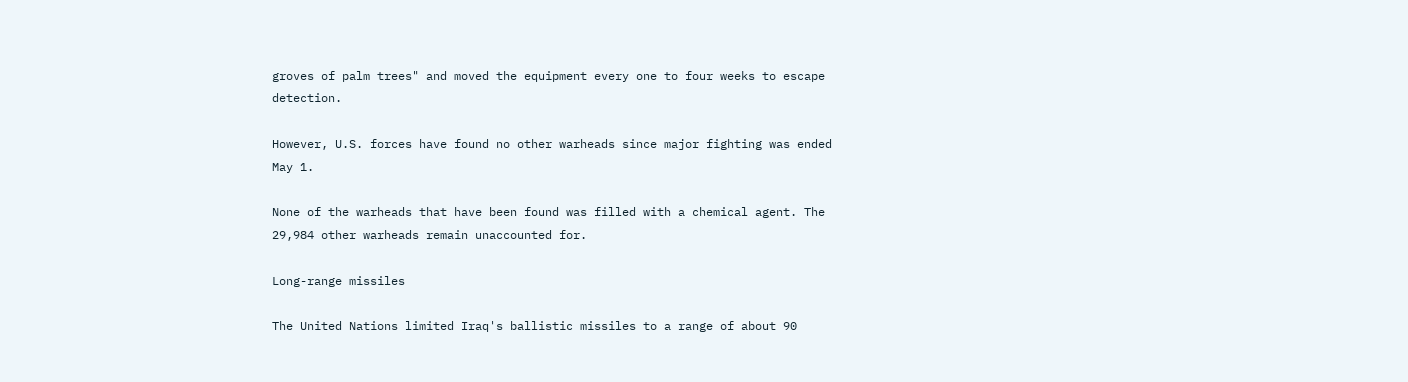groves of palm trees" and moved the equipment every one to four weeks to escape detection.

However, U.S. forces have found no other warheads since major fighting was ended May 1.

None of the warheads that have been found was filled with a chemical agent. The 29,984 other warheads remain unaccounted for.

Long-range missiles

The United Nations limited Iraq's ballistic missiles to a range of about 90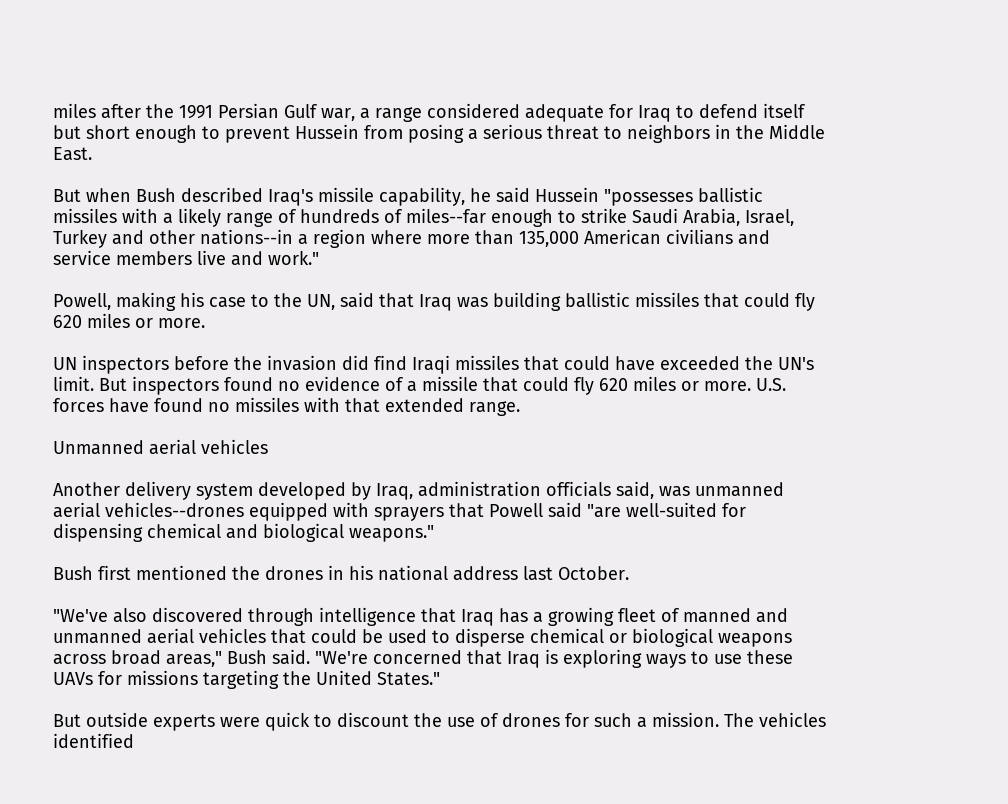miles after the 1991 Persian Gulf war, a range considered adequate for Iraq to defend itself but short enough to prevent Hussein from posing a serious threat to neighbors in the Middle East.

But when Bush described Iraq's missile capability, he said Hussein "possesses ballistic missiles with a likely range of hundreds of miles--far enough to strike Saudi Arabia, Israel, Turkey and other nations--in a region where more than 135,000 American civilians and service members live and work."

Powell, making his case to the UN, said that Iraq was building ballistic missiles that could fly 620 miles or more.

UN inspectors before the invasion did find Iraqi missiles that could have exceeded the UN's limit. But inspectors found no evidence of a missile that could fly 620 miles or more. U.S. forces have found no missiles with that extended range.

Unmanned aerial vehicles

Another delivery system developed by Iraq, administration officials said, was unmanned aerial vehicles--drones equipped with sprayers that Powell said "are well-suited for dispensing chemical and biological weapons."

Bush first mentioned the drones in his national address last October.

"We've also discovered through intelligence that Iraq has a growing fleet of manned and unmanned aerial vehicles that could be used to disperse chemical or biological weapons across broad areas," Bush said. "We're concerned that Iraq is exploring ways to use these UAVs for missions targeting the United States."

But outside experts were quick to discount the use of drones for such a mission. The vehicles identified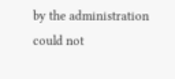by the administration could not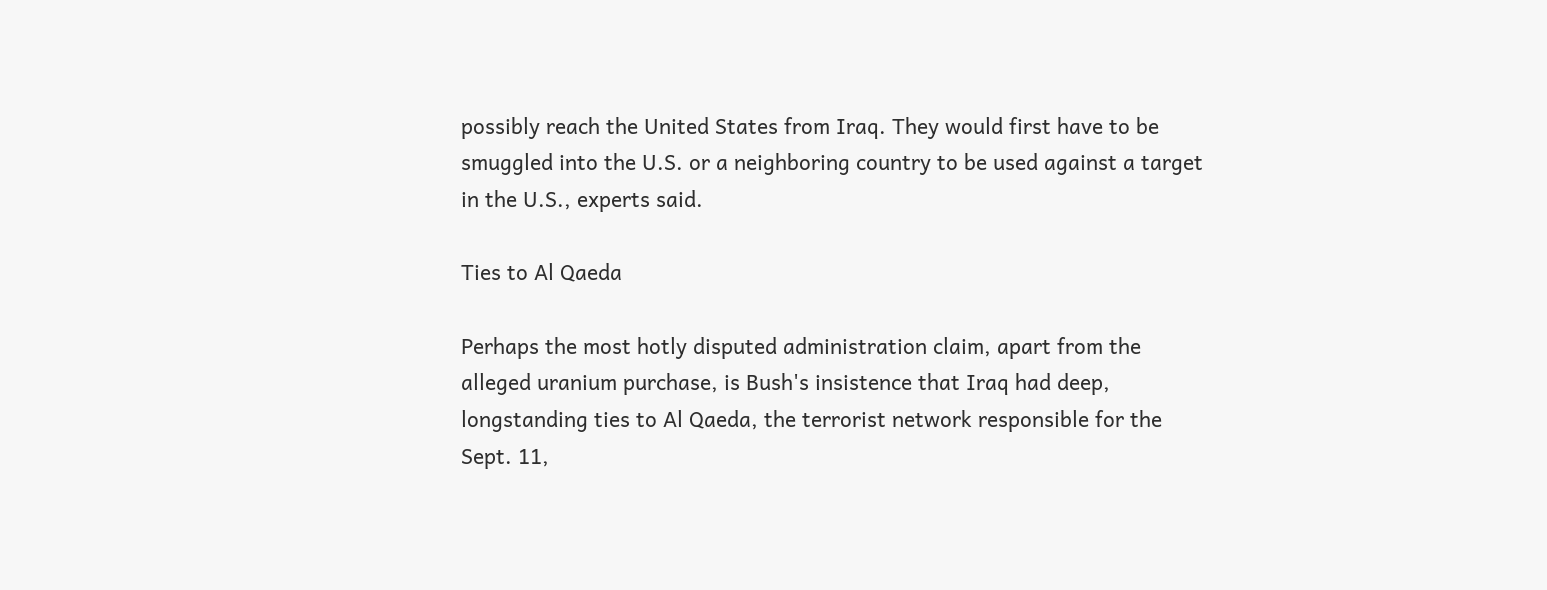possibly reach the United States from Iraq. They would first have to be smuggled into the U.S. or a neighboring country to be used against a target in the U.S., experts said.

Ties to Al Qaeda

Perhaps the most hotly disputed administration claim, apart from the alleged uranium purchase, is Bush's insistence that Iraq had deep, longstanding ties to Al Qaeda, the terrorist network responsible for the Sept. 11,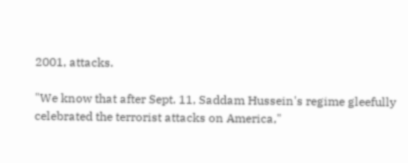2001, attacks.

"We know that after Sept. 11, Saddam Hussein's regime gleefully celebrated the terrorist attacks on America,"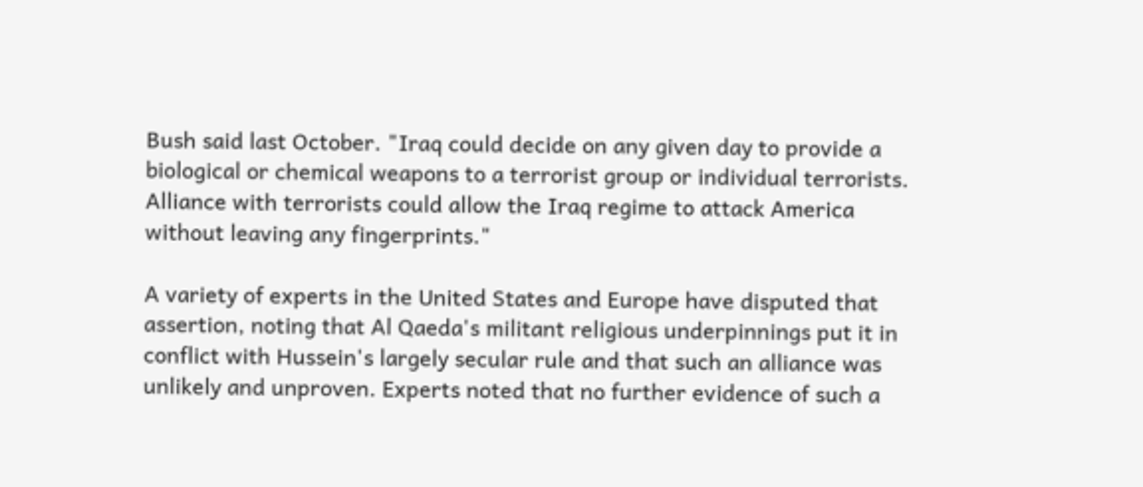Bush said last October. "Iraq could decide on any given day to provide a biological or chemical weapons to a terrorist group or individual terrorists. Alliance with terrorists could allow the Iraq regime to attack America without leaving any fingerprints."

A variety of experts in the United States and Europe have disputed that assertion, noting that Al Qaeda's militant religious underpinnings put it in conflict with Hussein's largely secular rule and that such an alliance was unlikely and unproven. Experts noted that no further evidence of such a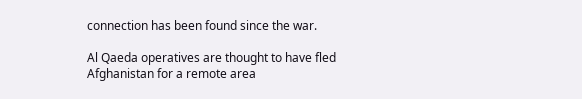connection has been found since the war.

Al Qaeda operatives are thought to have fled Afghanistan for a remote area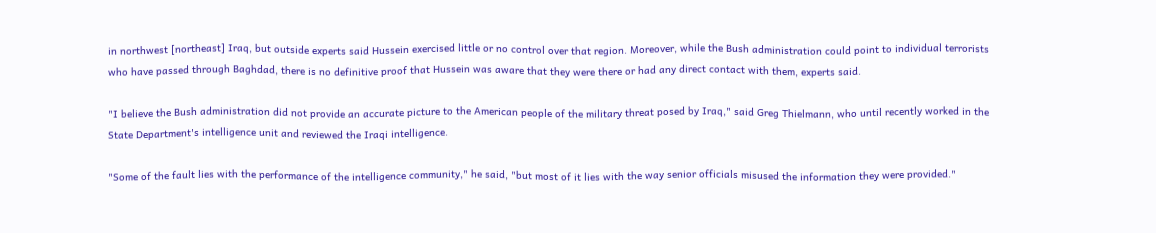in northwest [northeast] Iraq, but outside experts said Hussein exercised little or no control over that region. Moreover, while the Bush administration could point to individual terrorists who have passed through Baghdad, there is no definitive proof that Hussein was aware that they were there or had any direct contact with them, experts said.

"I believe the Bush administration did not provide an accurate picture to the American people of the military threat posed by Iraq," said Greg Thielmann, who until recently worked in the State Department's intelligence unit and reviewed the Iraqi intelligence.

"Some of the fault lies with the performance of the intelligence community," he said, "but most of it lies with the way senior officials misused the information they were provided."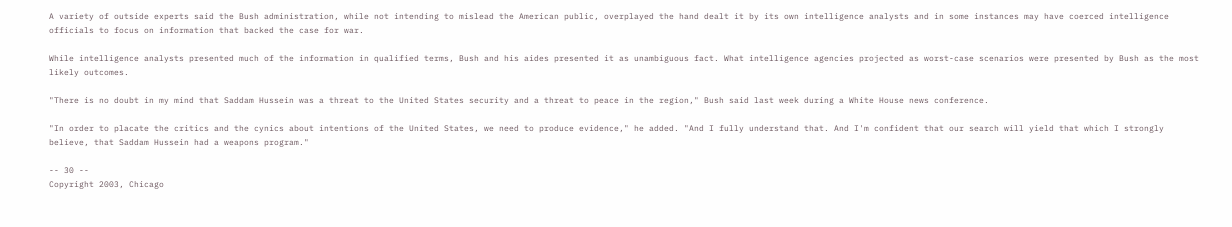A variety of outside experts said the Bush administration, while not intending to mislead the American public, overplayed the hand dealt it by its own intelligence analysts and in some instances may have coerced intelligence officials to focus on information that backed the case for war.

While intelligence analysts presented much of the information in qualified terms, Bush and his aides presented it as unambiguous fact. What intelligence agencies projected as worst-case scenarios were presented by Bush as the most likely outcomes.

"There is no doubt in my mind that Saddam Hussein was a threat to the United States security and a threat to peace in the region," Bush said last week during a White House news conference.

"In order to placate the critics and the cynics about intentions of the United States, we need to produce evidence," he added. "And I fully understand that. And I'm confident that our search will yield that which I strongly believe, that Saddam Hussein had a weapons program."

-- 30 --
Copyright 2003, Chicago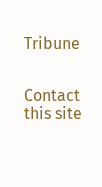Tribune


Contact this site